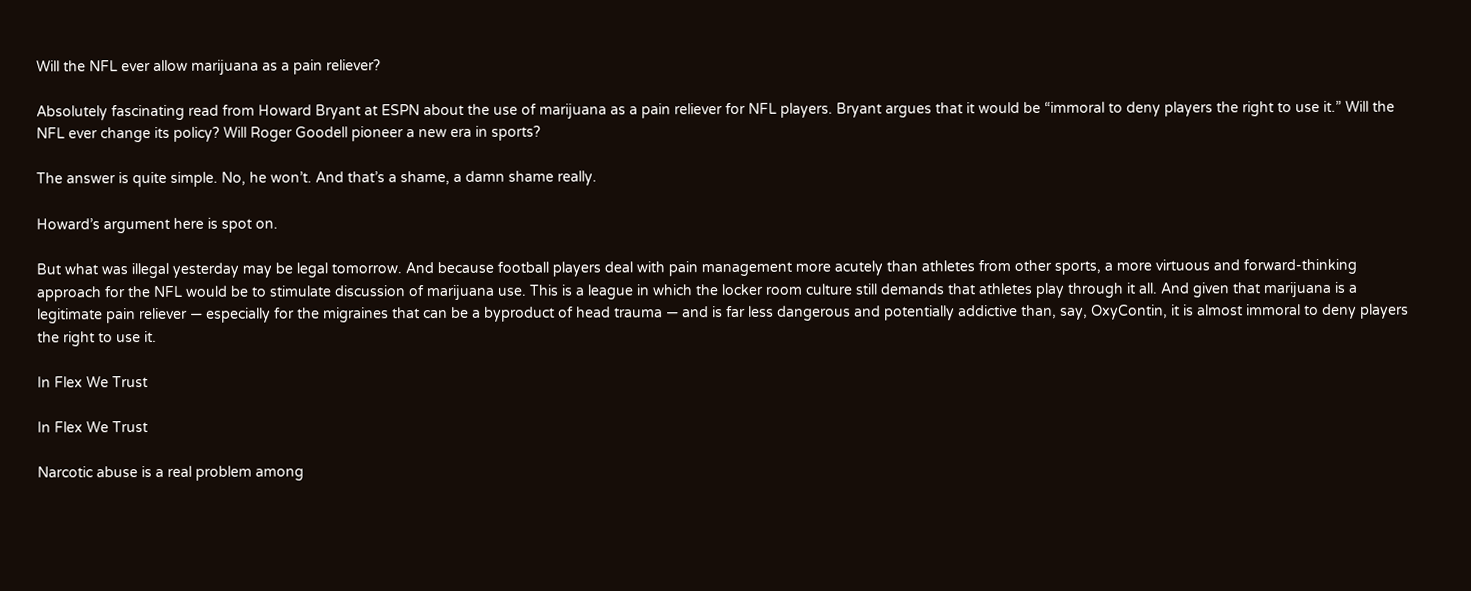Will the NFL ever allow marijuana as a pain reliever?

Absolutely fascinating read from Howard Bryant at ESPN about the use of marijuana as a pain reliever for NFL players. Bryant argues that it would be “immoral to deny players the right to use it.” Will the NFL ever change its policy? Will Roger Goodell pioneer a new era in sports?

The answer is quite simple. No, he won’t. And that’s a shame, a damn shame really.

Howard’s argument here is spot on.

But what was illegal yesterday may be legal tomorrow. And because football players deal with pain management more acutely than athletes from other sports, a more virtuous and forward-thinking approach for the NFL would be to stimulate discussion of marijuana use. This is a league in which the locker room culture still demands that athletes play through it all. And given that marijuana is a legitimate pain reliever — especially for the migraines that can be a byproduct of head trauma — and is far less dangerous and potentially addictive than, say, OxyContin, it is almost immoral to deny players the right to use it.

In Flex We Trust

In Flex We Trust

Narcotic abuse is a real problem among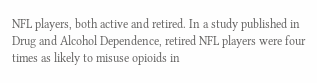NFL players, both active and retired. In a study published in Drug and Alcohol Dependence, retired NFL players were four times as likely to misuse opioids in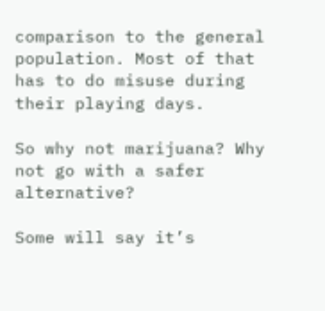comparison to the general population. Most of that has to do misuse during their playing days.

So why not marijuana? Why not go with a safer alternative?

Some will say it’s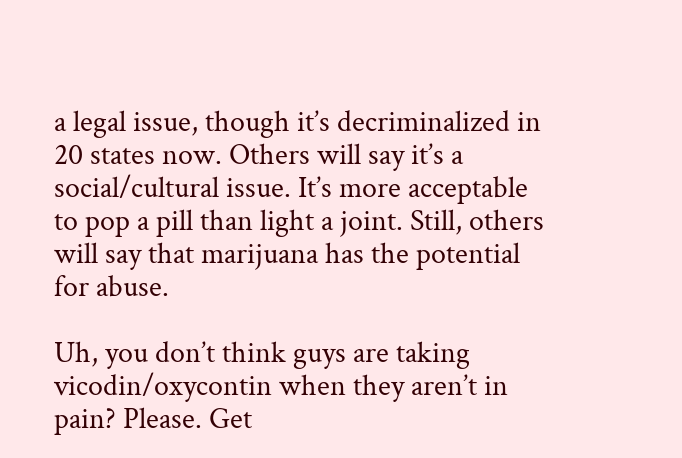a legal issue, though it’s decriminalized in 20 states now. Others will say it’s a social/cultural issue. It’s more acceptable to pop a pill than light a joint. Still, others will say that marijuana has the potential for abuse.

Uh, you don’t think guys are taking vicodin/oxycontin when they aren’t in pain? Please. Get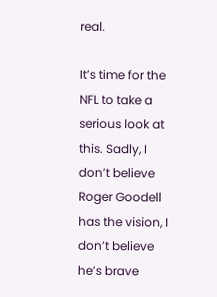real.

It’s time for the NFL to take a serious look at this. Sadly, I don’t believe Roger Goodell has the vision, I don’t believe he’s brave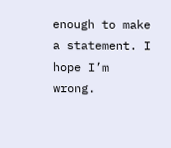enough to make a statement. I hope I’m wrong.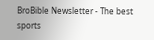BroBible Newsletter - The best sports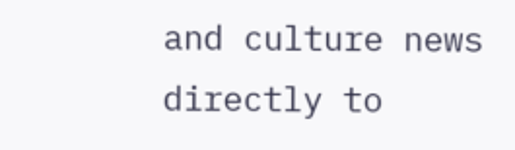and culture news directly to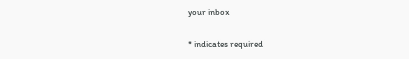your inbox

* indicates required